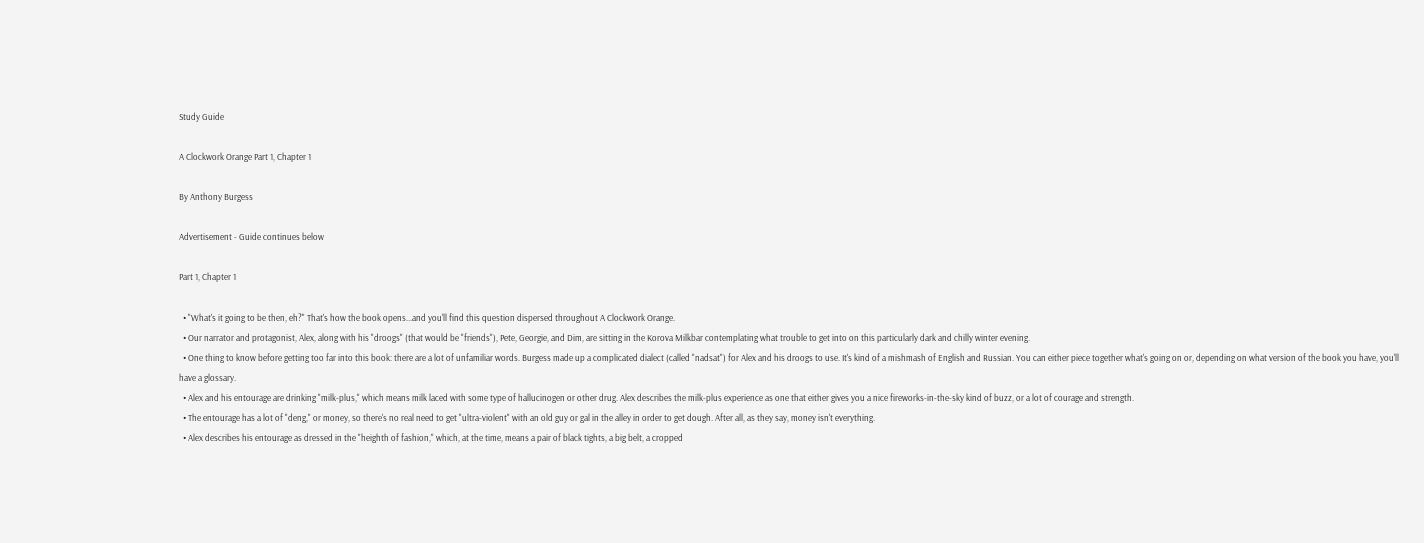Study Guide

A Clockwork Orange Part 1, Chapter 1

By Anthony Burgess

Advertisement - Guide continues below

Part 1, Chapter 1

  • "What's it going to be then, eh?" That's how the book opens...and you'll find this question dispersed throughout A Clockwork Orange.
  • Our narrator and protagonist, Alex, along with his "droogs" (that would be "friends"), Pete, Georgie, and Dim, are sitting in the Korova Milkbar contemplating what trouble to get into on this particularly dark and chilly winter evening.
  • One thing to know before getting too far into this book: there are a lot of unfamiliar words. Burgess made up a complicated dialect (called "nadsat") for Alex and his droogs to use. It's kind of a mishmash of English and Russian. You can either piece together what's going on or, depending on what version of the book you have, you'll have a glossary.
  • Alex and his entourage are drinking "milk-plus," which means milk laced with some type of hallucinogen or other drug. Alex describes the milk-plus experience as one that either gives you a nice fireworks-in-the-sky kind of buzz, or a lot of courage and strength.
  • The entourage has a lot of "deng," or money, so there's no real need to get "ultra-violent" with an old guy or gal in the alley in order to get dough. After all, as they say, money isn't everything.
  • Alex describes his entourage as dressed in the "heighth of fashion," which, at the time, means a pair of black tights, a big belt, a cropped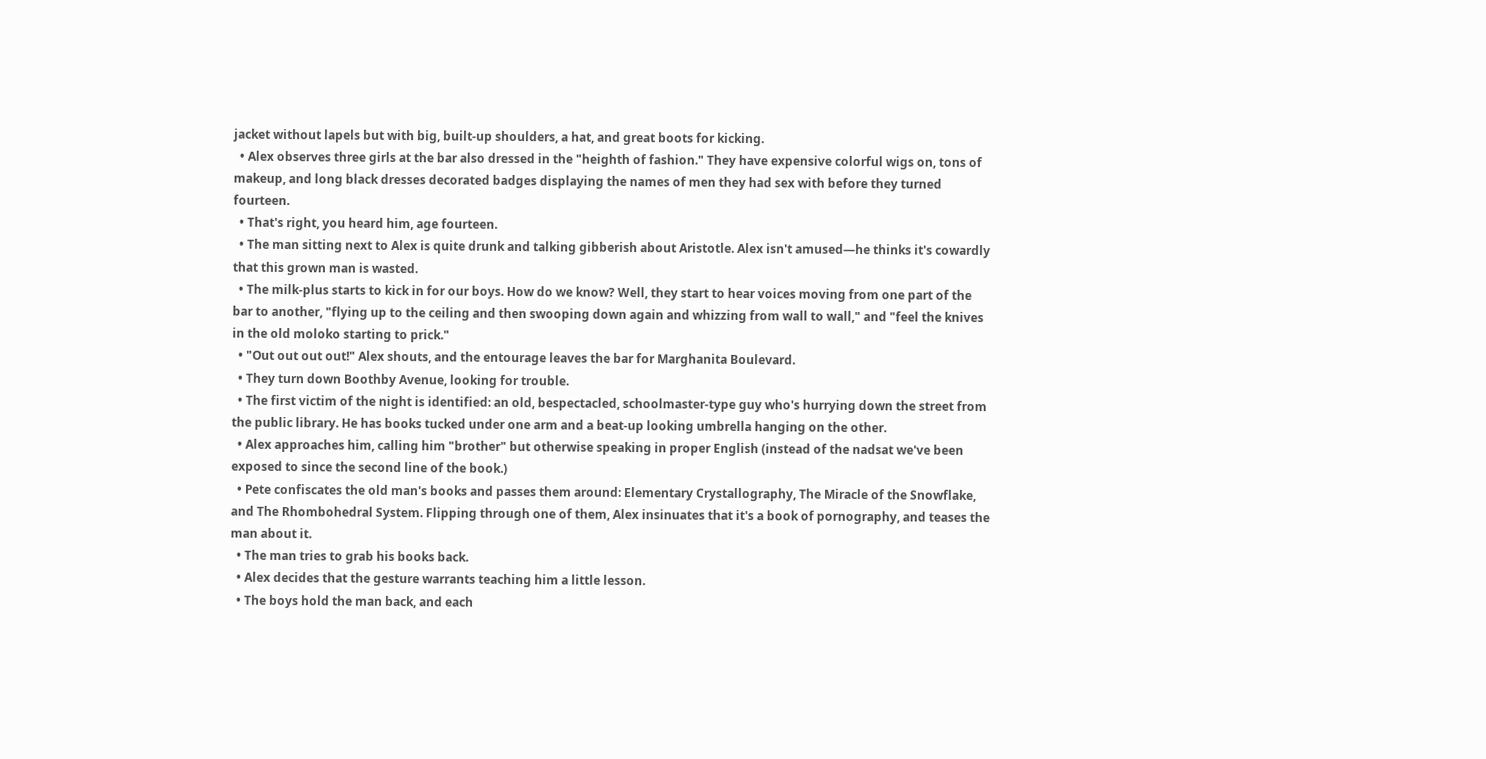jacket without lapels but with big, built-up shoulders, a hat, and great boots for kicking.
  • Alex observes three girls at the bar also dressed in the "heighth of fashion." They have expensive colorful wigs on, tons of makeup, and long black dresses decorated badges displaying the names of men they had sex with before they turned fourteen.
  • That's right, you heard him, age fourteen.
  • The man sitting next to Alex is quite drunk and talking gibberish about Aristotle. Alex isn't amused—he thinks it's cowardly that this grown man is wasted.
  • The milk-plus starts to kick in for our boys. How do we know? Well, they start to hear voices moving from one part of the bar to another, "flying up to the ceiling and then swooping down again and whizzing from wall to wall," and "feel the knives in the old moloko starting to prick."
  • "Out out out out!" Alex shouts, and the entourage leaves the bar for Marghanita Boulevard.
  • They turn down Boothby Avenue, looking for trouble.
  • The first victim of the night is identified: an old, bespectacled, schoolmaster-type guy who's hurrying down the street from the public library. He has books tucked under one arm and a beat-up looking umbrella hanging on the other.
  • Alex approaches him, calling him "brother" but otherwise speaking in proper English (instead of the nadsat we've been exposed to since the second line of the book.)
  • Pete confiscates the old man's books and passes them around: Elementary Crystallography, The Miracle of the Snowflake, and The Rhombohedral System. Flipping through one of them, Alex insinuates that it's a book of pornography, and teases the man about it.
  • The man tries to grab his books back.
  • Alex decides that the gesture warrants teaching him a little lesson.
  • The boys hold the man back, and each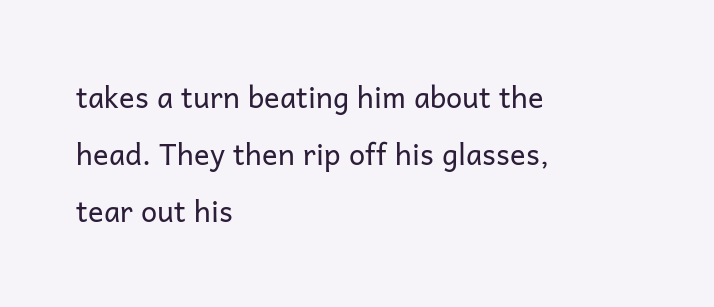takes a turn beating him about the head. They then rip off his glasses, tear out his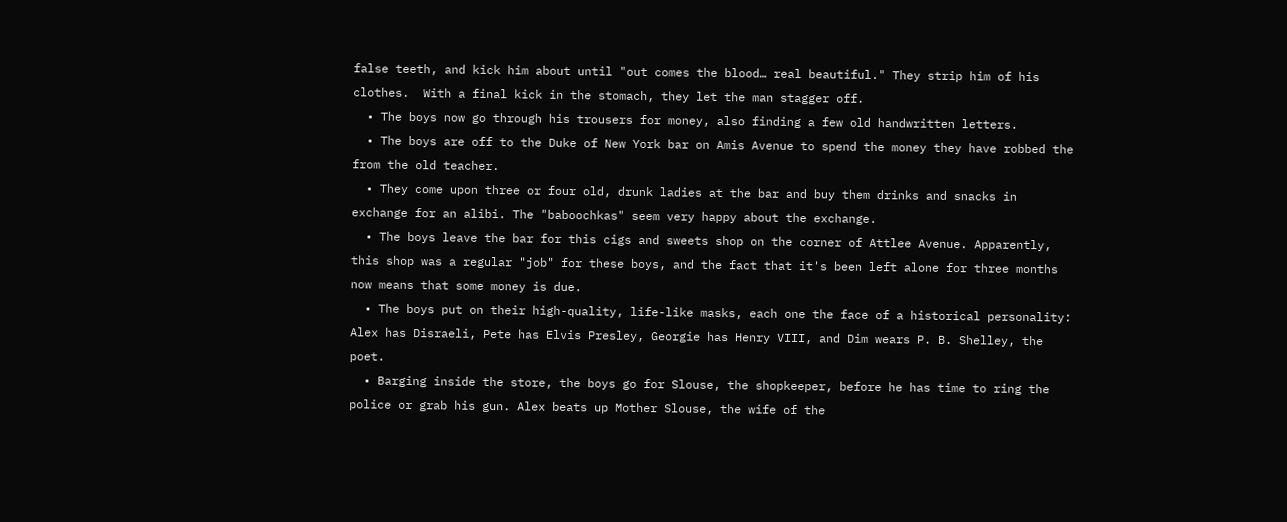false teeth, and kick him about until "out comes the blood… real beautiful." They strip him of his clothes.  With a final kick in the stomach, they let the man stagger off.
  • The boys now go through his trousers for money, also finding a few old handwritten letters.
  • The boys are off to the Duke of New York bar on Amis Avenue to spend the money they have robbed the from the old teacher.
  • They come upon three or four old, drunk ladies at the bar and buy them drinks and snacks in exchange for an alibi. The "baboochkas" seem very happy about the exchange.
  • The boys leave the bar for this cigs and sweets shop on the corner of Attlee Avenue. Apparently, this shop was a regular "job" for these boys, and the fact that it's been left alone for three months now means that some money is due.
  • The boys put on their high-quality, life-like masks, each one the face of a historical personality: Alex has Disraeli, Pete has Elvis Presley, Georgie has Henry VIII, and Dim wears P. B. Shelley, the poet.
  • Barging inside the store, the boys go for Slouse, the shopkeeper, before he has time to ring the police or grab his gun. Alex beats up Mother Slouse, the wife of the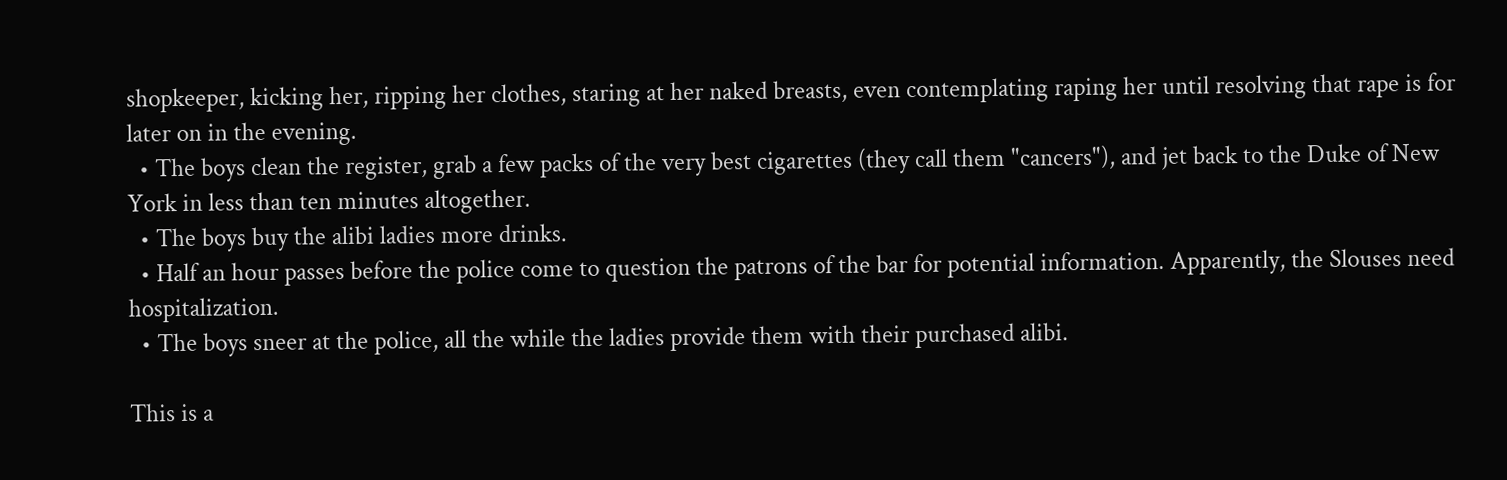shopkeeper, kicking her, ripping her clothes, staring at her naked breasts, even contemplating raping her until resolving that rape is for later on in the evening.
  • The boys clean the register, grab a few packs of the very best cigarettes (they call them "cancers"), and jet back to the Duke of New York in less than ten minutes altogether.
  • The boys buy the alibi ladies more drinks.
  • Half an hour passes before the police come to question the patrons of the bar for potential information. Apparently, the Slouses need hospitalization.
  • The boys sneer at the police, all the while the ladies provide them with their purchased alibi.

This is a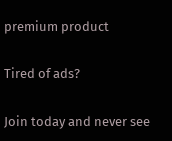premium product

Tired of ads?

Join today and never see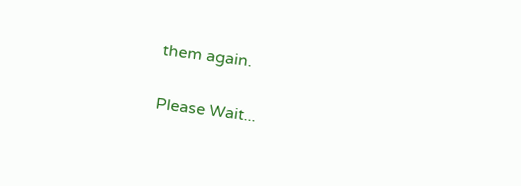them again.

Please Wait...